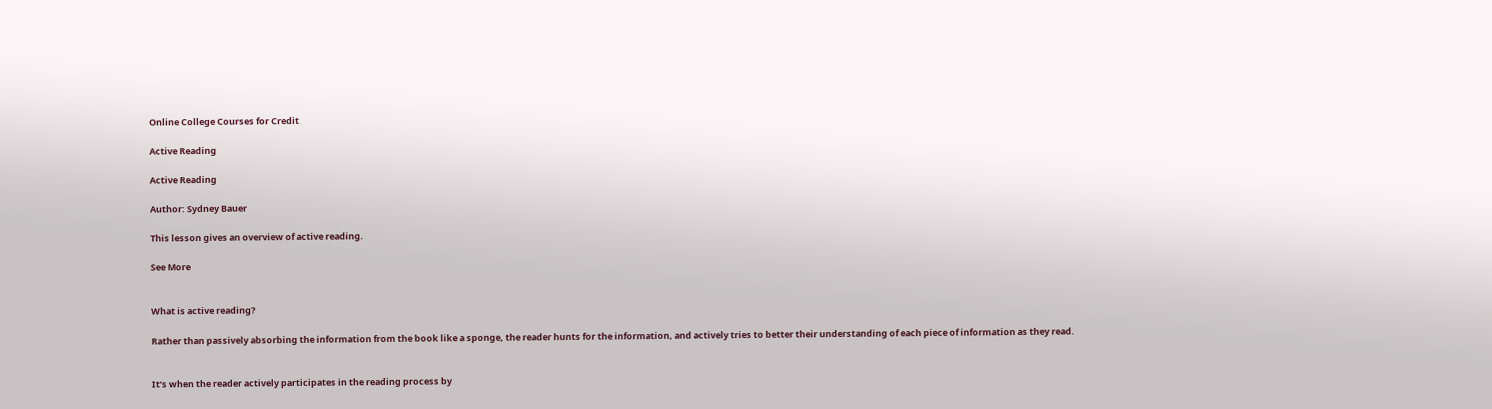Online College Courses for Credit

Active Reading

Active Reading

Author: Sydney Bauer

This lesson gives an overview of active reading.

See More


What is active reading?

Rather than passively absorbing the information from the book like a sponge, the reader hunts for the information, and actively tries to better their understanding of each piece of information as they read.


It’s when the reader actively participates in the reading process by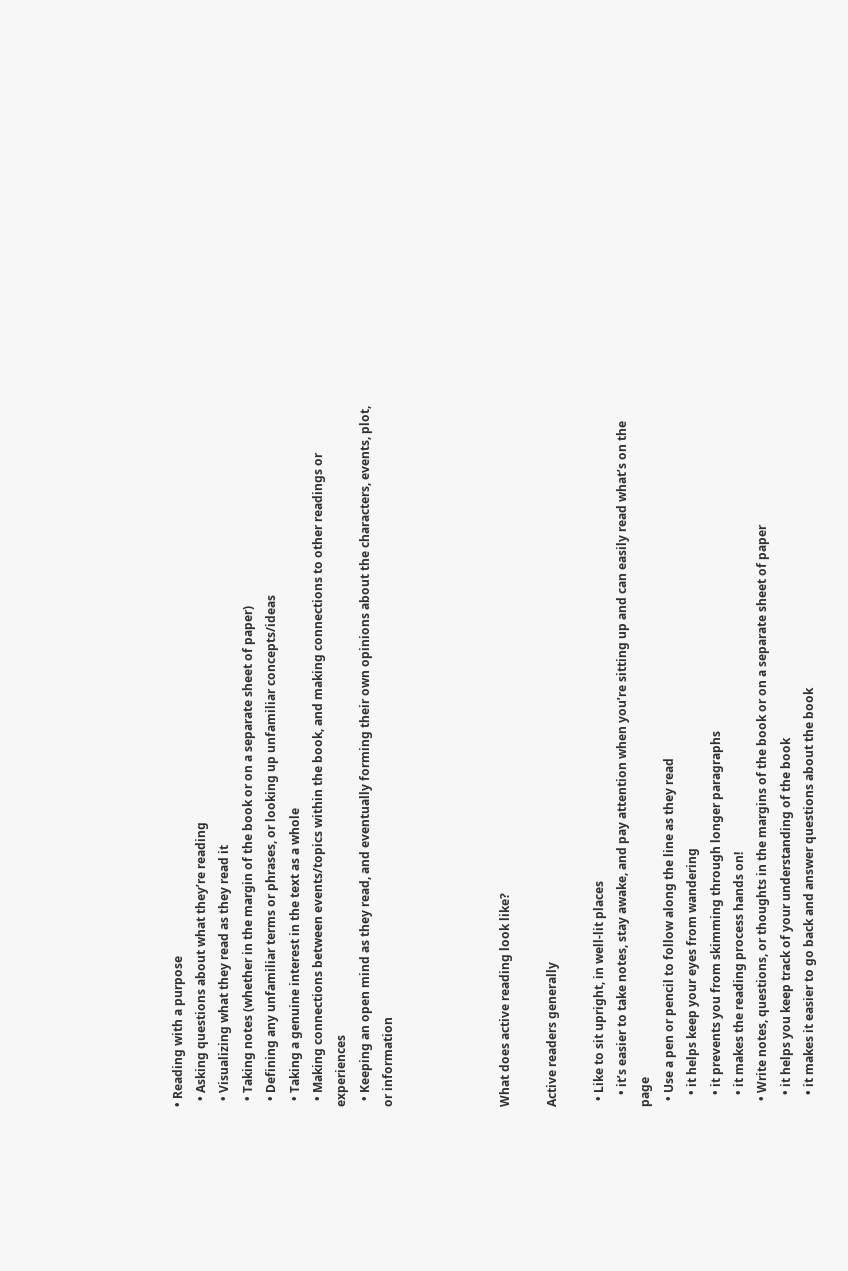• Reading with a purpose
  • Asking questions about what they’re reading
  • Visualizing what they read as they read it
  • Taking notes (whether in the margin of the book or on a separate sheet of paper)
  • Defining any unfamiliar terms or phrases, or looking up unfamiliar concepts/ideas
  • Taking a genuine interest in the text as a whole
  • Making connections between events/topics within the book, and making connections to other readings or experiences
  • Keeping an open mind as they read, and eventually forming their own opinions about the characters, events, plot, or information




What does active reading look like?

Active readers generally

  • Like to sit upright, in well-lit places
    • it’s easier to take notes, stay awake, and pay attention when you’re sitting up and can easily read what’s on the page
  • Use a pen or pencil to follow along the line as they read
    • it helps keep your eyes from wandering
    • it prevents you from skimming through longer paragraphs
    • it makes the reading process hands on!
  • Write notes, questions, or thoughts in the margins of the book or on a separate sheet of paper
    • it helps you keep track of your understanding of the book
    • it makes it easier to go back and answer questions about the book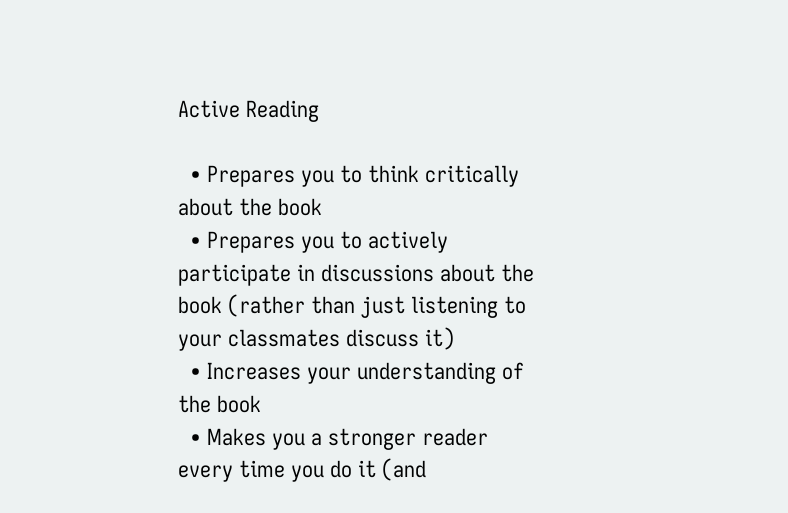Active Reading

  • Prepares you to think critically about the book
  • Prepares you to actively participate in discussions about the book (rather than just listening to your classmates discuss it)
  • Increases your understanding of the book
  • Makes you a stronger reader every time you do it (and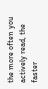the more often you actively read, the faster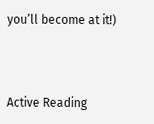you’ll become at it!)



Active Reading